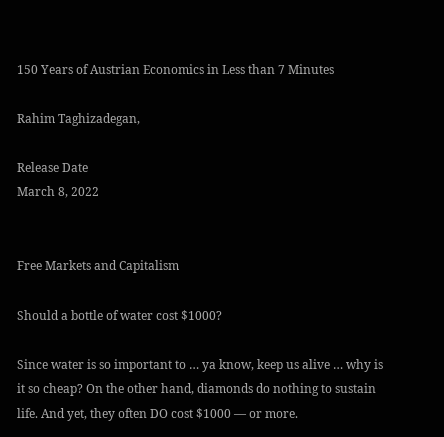150 Years of Austrian Economics in Less than 7 Minutes

Rahim Taghizadegan,

Release Date
March 8, 2022


Free Markets and Capitalism

Should a bottle of water cost $1000?

Since water is so important to … ya know, keep us alive … why is it so cheap? On the other hand, diamonds do nothing to sustain life. And yet, they often DO cost $1000 — or more.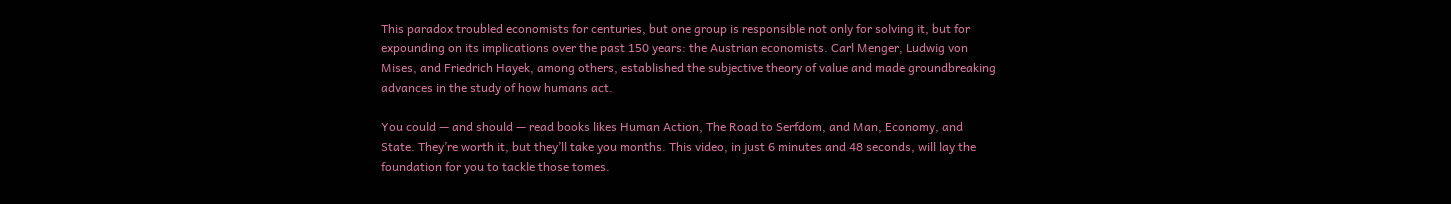This paradox troubled economists for centuries, but one group is responsible not only for solving it, but for expounding on its implications over the past 150 years: the Austrian economists. Carl Menger, Ludwig von Mises, and Friedrich Hayek, among others, established the subjective theory of value and made groundbreaking advances in the study of how humans act.

You could — and should — read books likes Human Action, The Road to Serfdom, and Man, Economy, and State. They’re worth it, but they’ll take you months. This video, in just 6 minutes and 48 seconds, will lay the foundation for you to tackle those tomes.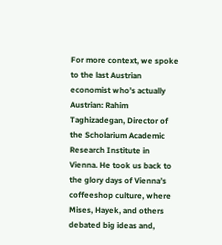For more context, we spoke to the last Austrian economist who’s actually Austrian: Rahim Taghizadegan, Director of the Scholarium Academic Research Institute in Vienna. He took us back to the glory days of Vienna’s coffeeshop culture, where Mises, Hayek, and others debated big ideas and,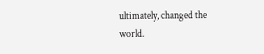ultimately, changed the world.